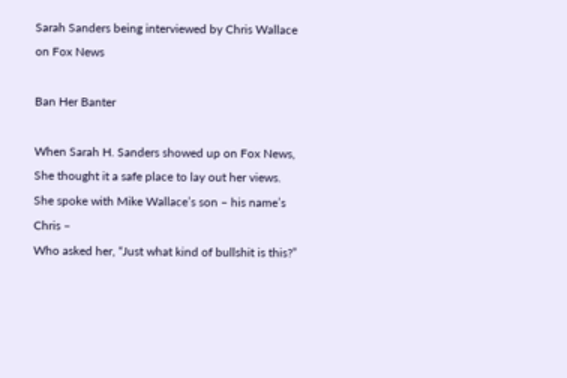Sarah Sanders being interviewed by Chris Wallace on Fox News

Ban Her Banter

When Sarah H. Sanders showed up on Fox News,
She thought it a safe place to lay out her views.
She spoke with Mike Wallace’s son – his name’s Chris –
Who asked her, “Just what kind of bullshit is this?”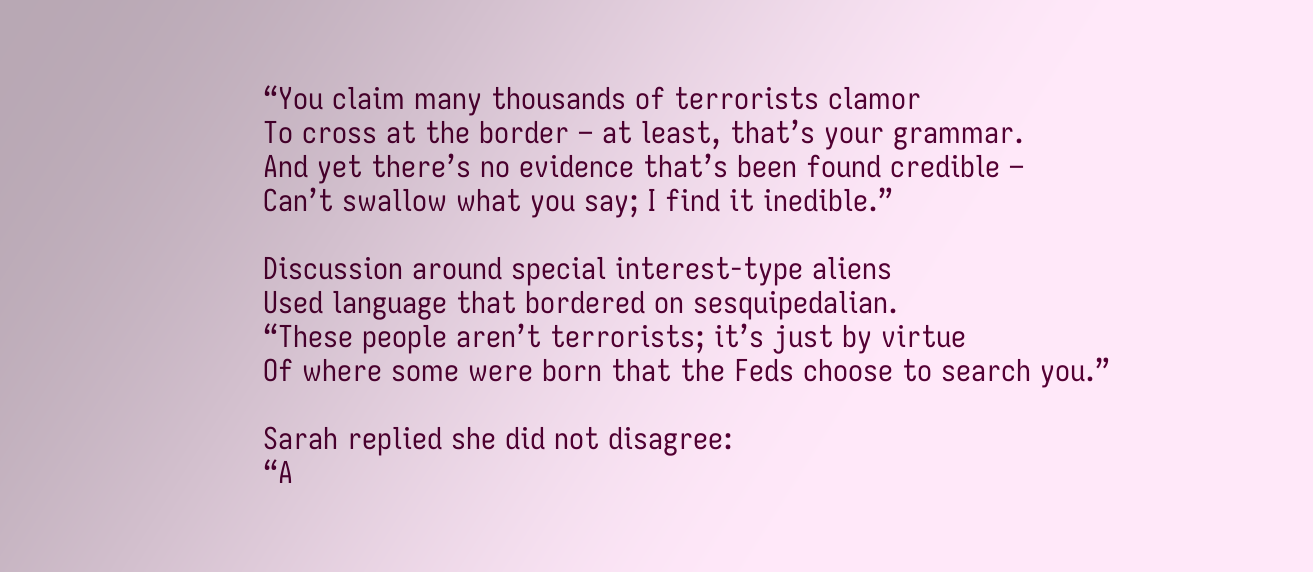“You claim many thousands of terrorists clamor
To cross at the border – at least, that’s your grammar.
And yet there’s no evidence that’s been found credible –
Can’t swallow what you say; I find it inedible.”

Discussion around special interest-type aliens
Used language that bordered on sesquipedalian.
“These people aren’t terrorists; it’s just by virtue
Of where some were born that the Feds choose to search you.”

Sarah replied she did not disagree:
“A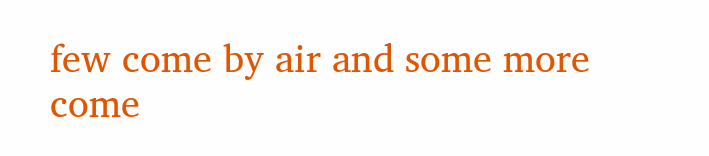few come by air and some more come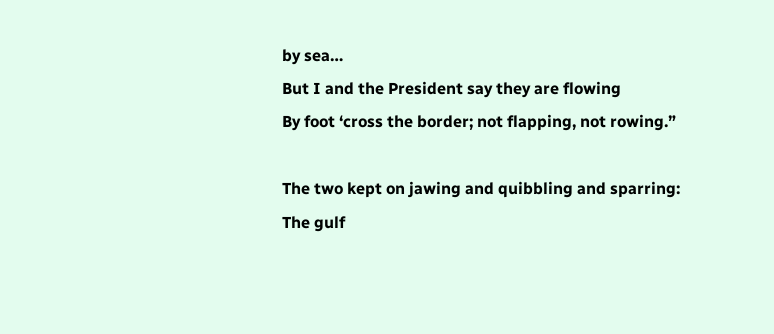by sea…
But I and the President say they are flowing
By foot ‘cross the border; not flapping, not rowing.”

The two kept on jawing and quibbling and sparring:
The gulf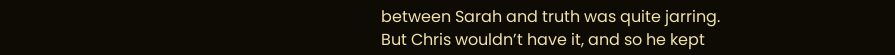between Sarah and truth was quite jarring.
But Chris wouldn’t have it, and so he kept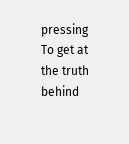pressing
To get at the truth behind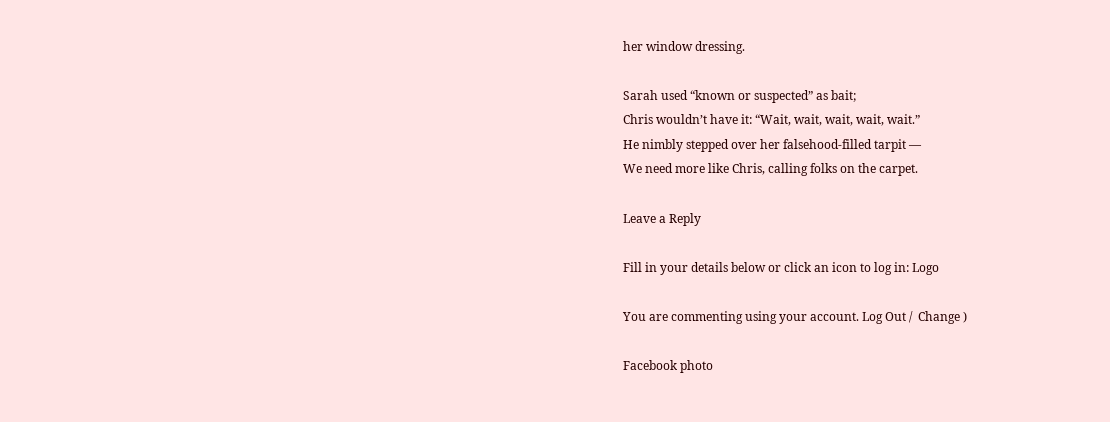her window dressing.

Sarah used “known or suspected” as bait;
Chris wouldn’t have it: “Wait, wait, wait, wait, wait.”
He nimbly stepped over her falsehood-filled tarpit —
We need more like Chris, calling folks on the carpet.

Leave a Reply

Fill in your details below or click an icon to log in: Logo

You are commenting using your account. Log Out /  Change )

Facebook photo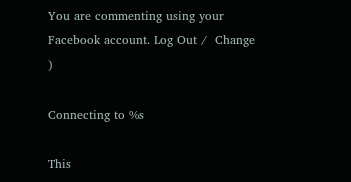You are commenting using your Facebook account. Log Out /  Change )

Connecting to %s

This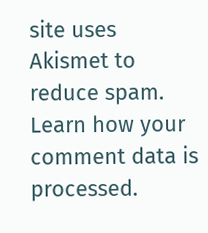site uses Akismet to reduce spam. Learn how your comment data is processed.